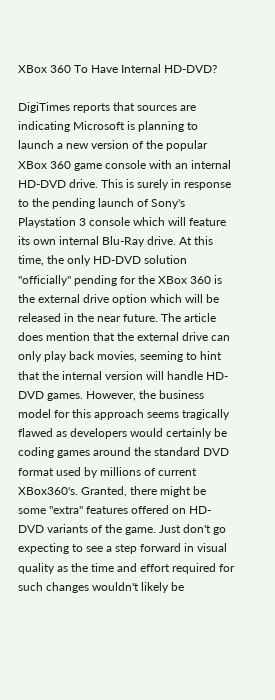XBox 360 To Have Internal HD-DVD?

DigiTimes reports that sources are indicating Microsoft is planning to launch a new version of the popular XBox 360 game console with an internal HD-DVD drive. This is surely in response to the pending launch of Sony's Playstation 3 console which will feature its own internal Blu-Ray drive. At this time, the only HD-DVD solution "officially" pending for the XBox 360 is the external drive option which will be released in the near future. The article does mention that the external drive can only play back movies, seeming to hint that the internal version will handle HD-DVD games. However, the business model for this approach seems tragically flawed as developers would certainly be coding games around the standard DVD format used by millions of current XBox360's. Granted, there might be some "extra" features offered on HD-DVD variants of the game. Just don't go expecting to see a step forward in visual quality as the time and effort required for such changes wouldn't likely be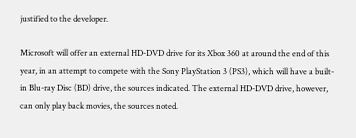justified to the developer.

Microsoft will offer an external HD-DVD drive for its Xbox 360 at around the end of this year, in an attempt to compete with the Sony PlayStation 3 (PS3), which will have a built-in Blu-ray Disc (BD) drive, the sources indicated. The external HD-DVD drive, however, can only play back movies, the sources noted.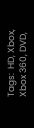Tags:  HD, Xbox, Xbox 360, DVD,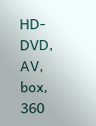HD-DVD, AV, box, 360